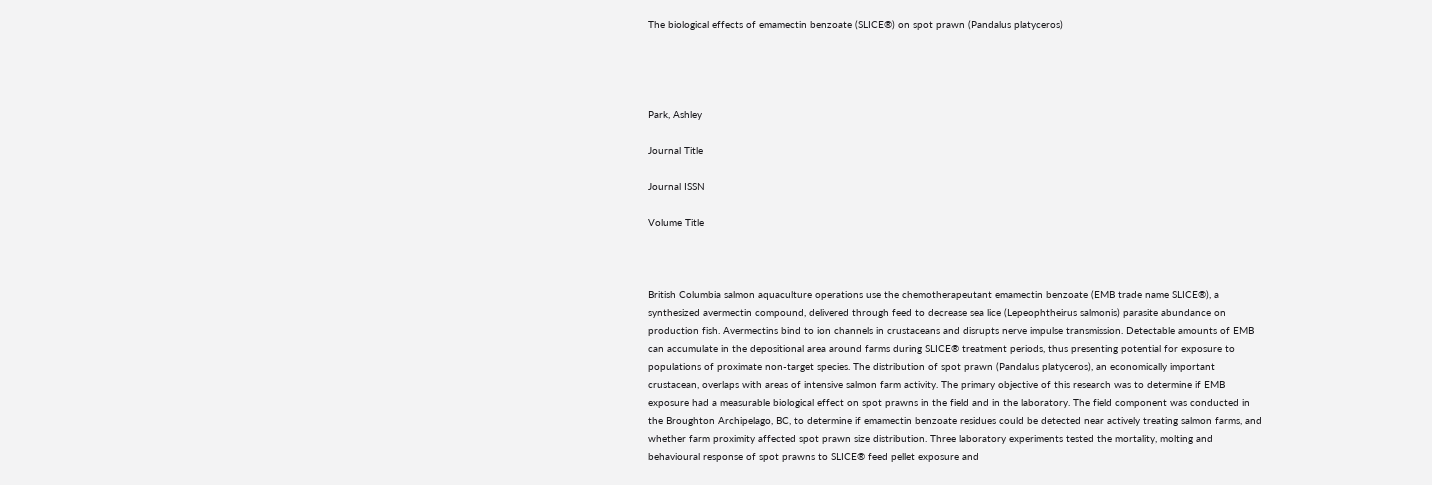The biological effects of emamectin benzoate (SLICE®) on spot prawn (Pandalus platyceros)




Park, Ashley

Journal Title

Journal ISSN

Volume Title



British Columbia salmon aquaculture operations use the chemotherapeutant emamectin benzoate (EMB trade name SLICE®), a synthesized avermectin compound, delivered through feed to decrease sea lice (Lepeophtheirus salmonis) parasite abundance on production fish. Avermectins bind to ion channels in crustaceans and disrupts nerve impulse transmission. Detectable amounts of EMB can accumulate in the depositional area around farms during SLICE® treatment periods, thus presenting potential for exposure to populations of proximate non-target species. The distribution of spot prawn (Pandalus platyceros), an economically important crustacean, overlaps with areas of intensive salmon farm activity. The primary objective of this research was to determine if EMB exposure had a measurable biological effect on spot prawns in the field and in the laboratory. The field component was conducted in the Broughton Archipelago, BC, to determine if emamectin benzoate residues could be detected near actively treating salmon farms, and whether farm proximity affected spot prawn size distribution. Three laboratory experiments tested the mortality, molting and behavioural response of spot prawns to SLICE® feed pellet exposure and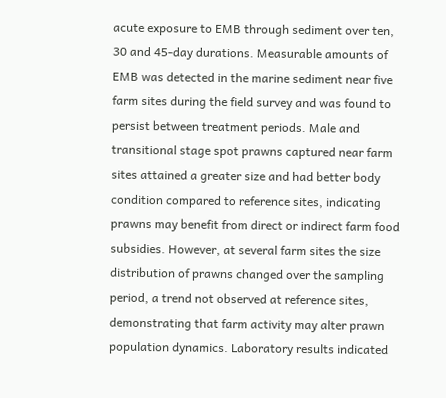acute exposure to EMB through sediment over ten, 30 and 45-day durations. Measurable amounts of EMB was detected in the marine sediment near five farm sites during the field survey and was found to persist between treatment periods. Male and transitional stage spot prawns captured near farm sites attained a greater size and had better body condition compared to reference sites, indicating prawns may benefit from direct or indirect farm food subsidies. However, at several farm sites the size distribution of prawns changed over the sampling period, a trend not observed at reference sites, demonstrating that farm activity may alter prawn population dynamics. Laboratory results indicated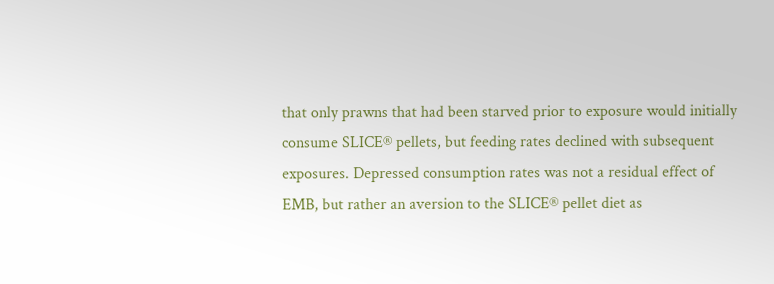that only prawns that had been starved prior to exposure would initially consume SLICE® pellets, but feeding rates declined with subsequent exposures. Depressed consumption rates was not a residual effect of EMB, but rather an aversion to the SLICE® pellet diet as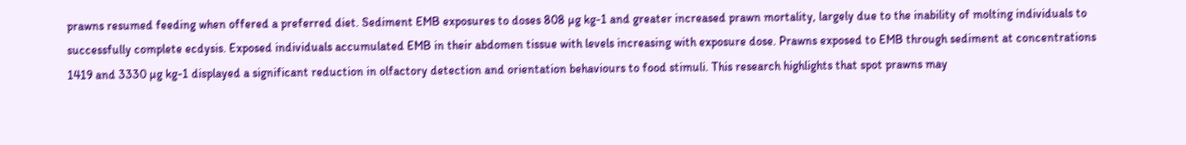prawns resumed feeding when offered a preferred diet. Sediment EMB exposures to doses 808 µg kg-1 and greater increased prawn mortality, largely due to the inability of molting individuals to successfully complete ecdysis. Exposed individuals accumulated EMB in their abdomen tissue with levels increasing with exposure dose. Prawns exposed to EMB through sediment at concentrations 1419 and 3330 µg kg-1 displayed a significant reduction in olfactory detection and orientation behaviours to food stimuli. This research highlights that spot prawns may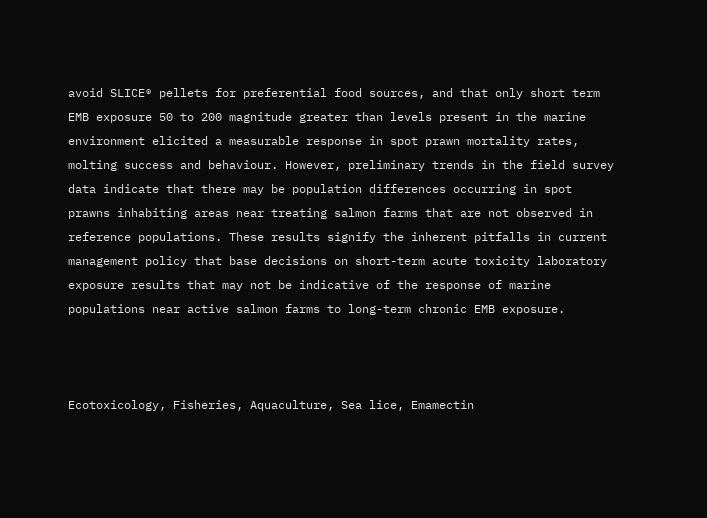avoid SLICE® pellets for preferential food sources, and that only short term EMB exposure 50 to 200 magnitude greater than levels present in the marine environment elicited a measurable response in spot prawn mortality rates, molting success and behaviour. However, preliminary trends in the field survey data indicate that there may be population differences occurring in spot prawns inhabiting areas near treating salmon farms that are not observed in reference populations. These results signify the inherent pitfalls in current management policy that base decisions on short-term acute toxicity laboratory exposure results that may not be indicative of the response of marine populations near active salmon farms to long-term chronic EMB exposure.



Ecotoxicology, Fisheries, Aquaculture, Sea lice, Emamectin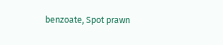benzoate, Spot prawn